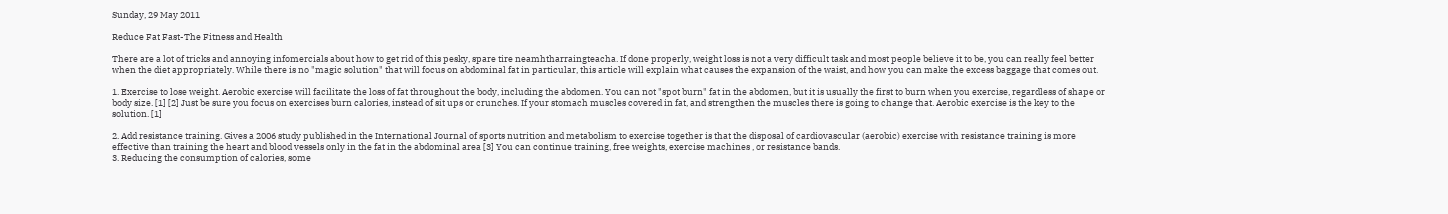Sunday, 29 May 2011

Reduce Fat Fast-The Fitness and Health

There are a lot of tricks and annoying infomercials about how to get rid of this pesky, spare tire neamhtharraingteacha. If done properly, weight loss is not a very difficult task and most people believe it to be, you can really feel better when the diet appropriately. While there is no "magic solution" that will focus on abdominal fat in particular, this article will explain what causes the expansion of the waist, and how you can make the excess baggage that comes out.

1. Exercise to lose weight. Aerobic exercise will facilitate the loss of fat throughout the body, including the abdomen. You can not "spot burn" fat in the abdomen, but it is usually the first to burn when you exercise, regardless of shape or body size. [1] [2] Just be sure you focus on exercises burn calories, instead of sit ups or crunches. If your stomach muscles covered in fat, and strengthen the muscles there is going to change that. Aerobic exercise is the key to the solution. [1]

2. Add resistance training. Gives a 2006 study published in the International Journal of sports nutrition and metabolism to exercise together is that the disposal of cardiovascular (aerobic) exercise with resistance training is more effective than training the heart and blood vessels only in the fat in the abdominal area [3] You can continue training, free weights, exercise machines , or resistance bands.
3. Reducing the consumption of calories, some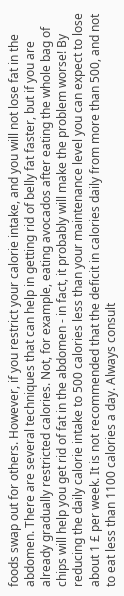foods swap out for others. However, if you restrict your calorie intake, and you will not lose fat in the abdomen. There are several techniques that can help in getting rid of belly fat faster, but if you are already gradually restricted calories. Not, for example, eating avocados after eating the whole bag of chips will help you get rid of fat in the abdomen - in fact, it probably will make the problem worse! By reducing the daily calorie intake to 500 calories less than your maintenance level you can expect to lose about 1 £ per week. It is not recommended that the deficit in calories daily from more than 500, and not to eat less than 1100 calories a day. Always consult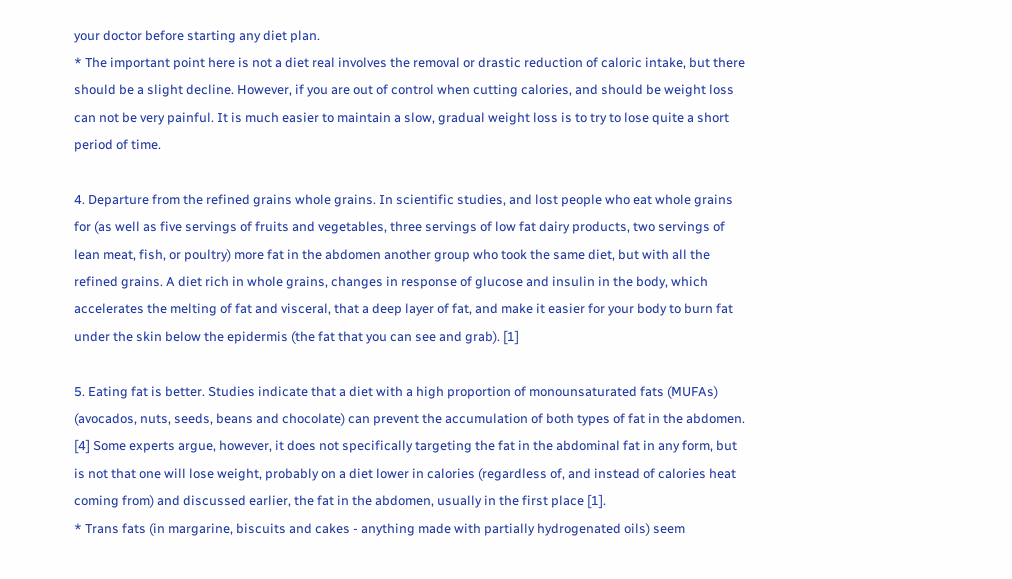your doctor before starting any diet plan.
* The important point here is not a diet real involves the removal or drastic reduction of caloric intake, but there should be a slight decline. However, if you are out of control when cutting calories, and should be weight loss can not be very painful. It is much easier to maintain a slow, gradual weight loss is to try to lose quite a short period of time.

4. Departure from the refined grains whole grains. In scientific studies, and lost people who eat whole grains for (as well as five servings of fruits and vegetables, three servings of low fat dairy products, two servings of lean meat, fish, or poultry) more fat in the abdomen another group who took the same diet, but with all the refined grains. A diet rich in whole grains, changes in response of glucose and insulin in the body, which accelerates the melting of fat and visceral, that a deep layer of fat, and make it easier for your body to burn fat under the skin below the epidermis (the fat that you can see and grab). [1]

5. Eating fat is better. Studies indicate that a diet with a high proportion of monounsaturated fats (MUFAs) (avocados, nuts, seeds, beans and chocolate) can prevent the accumulation of both types of fat in the abdomen. [4] Some experts argue, however, it does not specifically targeting the fat in the abdominal fat in any form, but is not that one will lose weight, probably on a diet lower in calories (regardless of, and instead of calories heat coming from) and discussed earlier, the fat in the abdomen, usually in the first place [1].
* Trans fats (in margarine, biscuits and cakes - anything made with partially hydrogenated oils) seem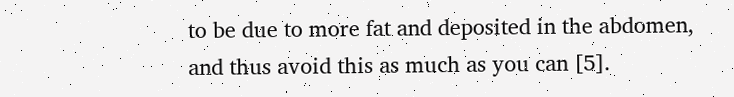to be due to more fat and deposited in the abdomen, and thus avoid this as much as you can [5].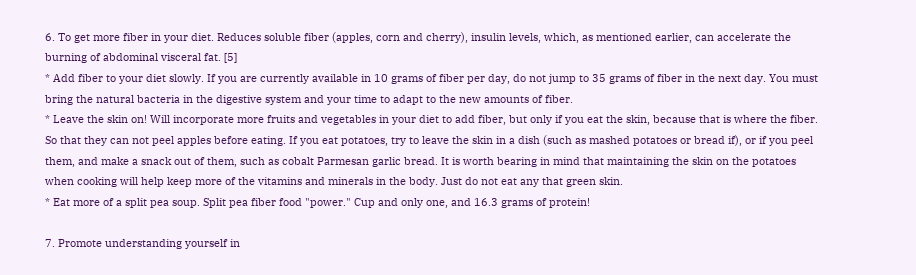6. To get more fiber in your diet. Reduces soluble fiber (apples, corn and cherry), insulin levels, which, as mentioned earlier, can accelerate the burning of abdominal visceral fat. [5]
* Add fiber to your diet slowly. If you are currently available in 10 grams of fiber per day, do not jump to 35 grams of fiber in the next day. You must bring the natural bacteria in the digestive system and your time to adapt to the new amounts of fiber.
* Leave the skin on! Will incorporate more fruits and vegetables in your diet to add fiber, but only if you eat the skin, because that is where the fiber. So that they can not peel apples before eating. If you eat potatoes, try to leave the skin in a dish (such as mashed potatoes or bread if), or if you peel them, and make a snack out of them, such as cobalt Parmesan garlic bread. It is worth bearing in mind that maintaining the skin on the potatoes when cooking will help keep more of the vitamins and minerals in the body. Just do not eat any that green skin.
* Eat more of a split pea soup. Split pea fiber food "power." Cup and only one, and 16.3 grams of protein!

7. Promote understanding yourself in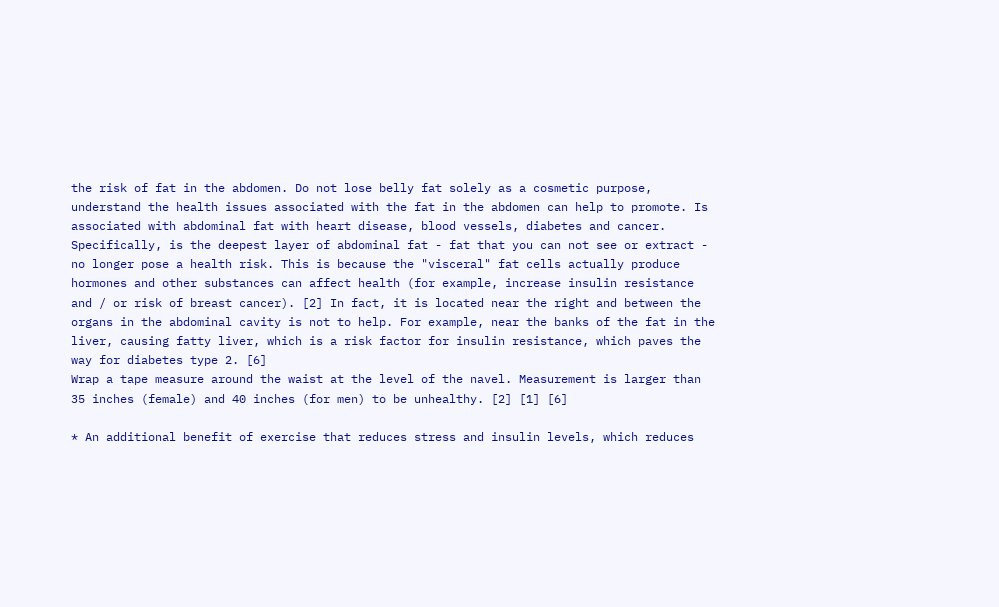the risk of fat in the abdomen. Do not lose belly fat solely as a cosmetic purpose, understand the health issues associated with the fat in the abdomen can help to promote. Is associated with abdominal fat with heart disease, blood vessels, diabetes and cancer. Specifically, is the deepest layer of abdominal fat - fat that you can not see or extract - no longer pose a health risk. This is because the "visceral" fat cells actually produce hormones and other substances can affect health (for example, increase insulin resistance and / or risk of breast cancer). [2] In fact, it is located near the right and between the organs in the abdominal cavity is not to help. For example, near the banks of the fat in the liver, causing fatty liver, which is a risk factor for insulin resistance, which paves the way for diabetes type 2. [6]
Wrap a tape measure around the waist at the level of the navel. Measurement is larger than 35 inches (female) and 40 inches (for men) to be unhealthy. [2] [1] [6]

* An additional benefit of exercise that reduces stress and insulin levels, which reduces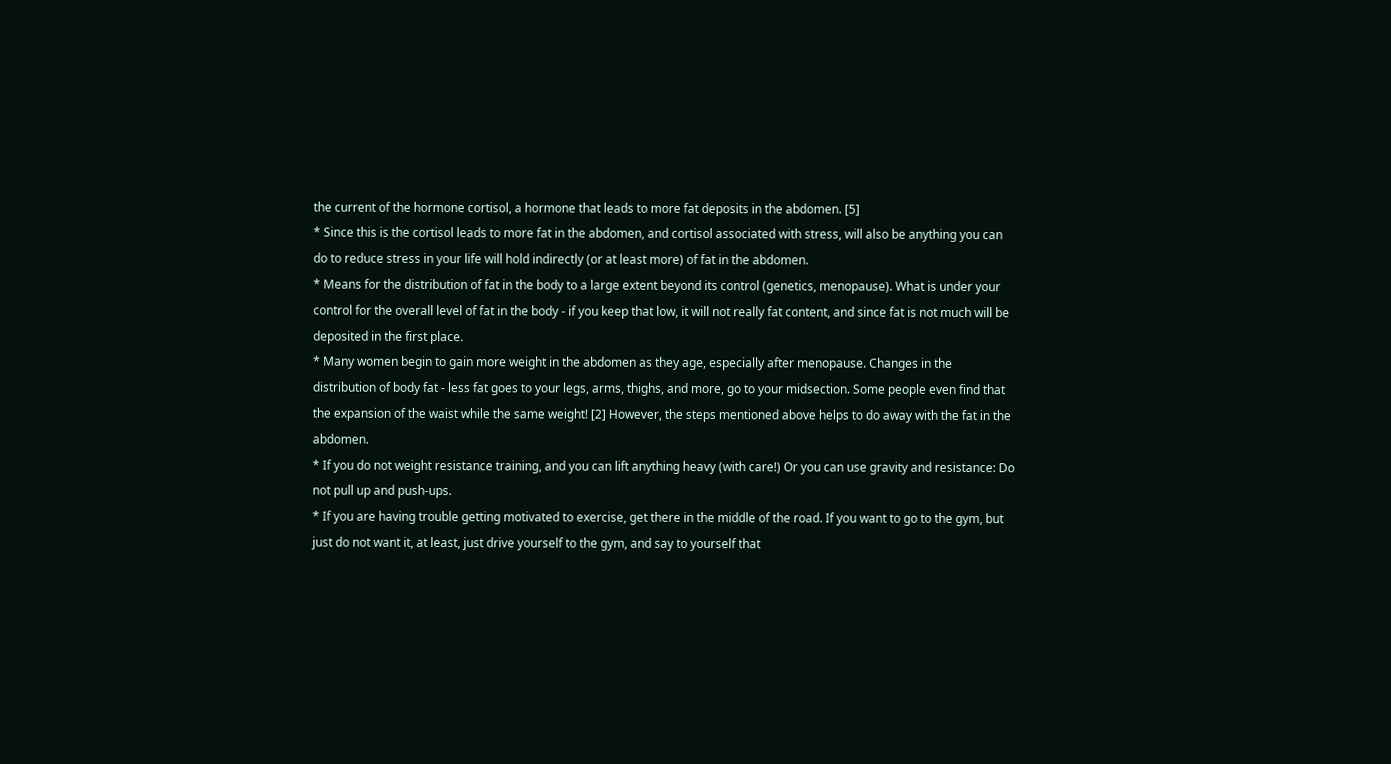the current of the hormone cortisol, a hormone that leads to more fat deposits in the abdomen. [5]
* Since this is the cortisol leads to more fat in the abdomen, and cortisol associated with stress, will also be anything you can do to reduce stress in your life will hold indirectly (or at least more) of fat in the abdomen.
* Means for the distribution of fat in the body to a large extent beyond its control (genetics, menopause). What is under your control for the overall level of fat in the body - if you keep that low, it will not really fat content, and since fat is not much will be deposited in the first place.
* Many women begin to gain more weight in the abdomen as they age, especially after menopause. Changes in the distribution of body fat - less fat goes to your legs, arms, thighs, and more, go to your midsection. Some people even find that the expansion of the waist while the same weight! [2] However, the steps mentioned above helps to do away with the fat in the abdomen.
* If you do not weight resistance training, and you can lift anything heavy (with care!) Or you can use gravity and resistance: Do not pull up and push-ups.
* If you are having trouble getting motivated to exercise, get there in the middle of the road. If you want to go to the gym, but just do not want it, at least, just drive yourself to the gym, and say to yourself that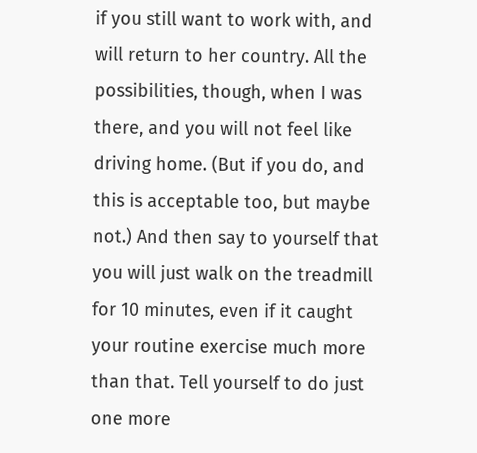if you still want to work with, and will return to her country. All the possibilities, though, when I was there, and you will not feel like driving home. (But if you do, and this is acceptable too, but maybe not.) And then say to yourself that you will just walk on the treadmill for 10 minutes, even if it caught your routine exercise much more than that. Tell yourself to do just one more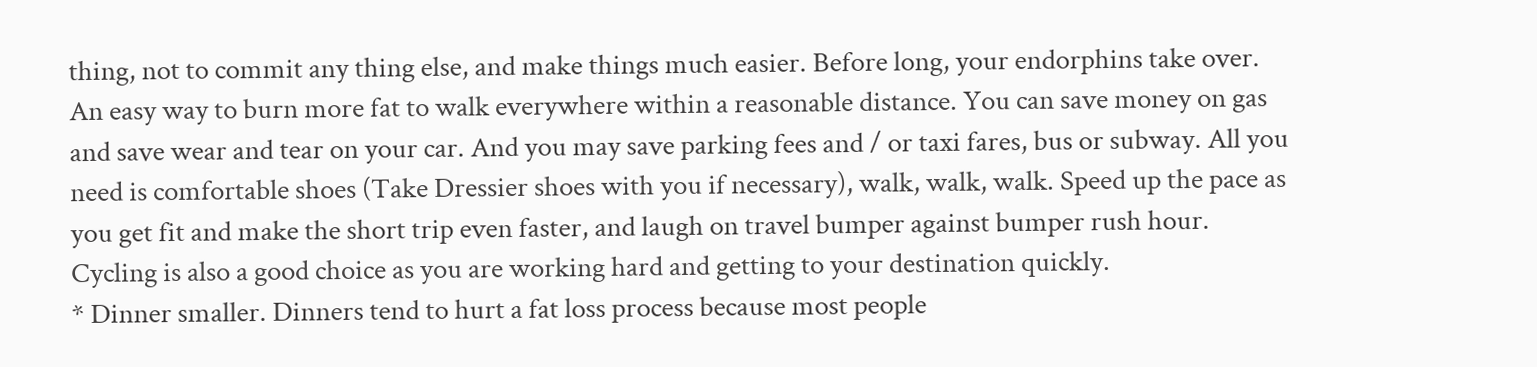thing, not to commit any thing else, and make things much easier. Before long, your endorphins take over.
An easy way to burn more fat to walk everywhere within a reasonable distance. You can save money on gas and save wear and tear on your car. And you may save parking fees and / or taxi fares, bus or subway. All you need is comfortable shoes (Take Dressier shoes with you if necessary), walk, walk, walk. Speed up the pace as you get fit and make the short trip even faster, and laugh on travel bumper against bumper rush hour. Cycling is also a good choice as you are working hard and getting to your destination quickly.
* Dinner smaller. Dinners tend to hurt a fat loss process because most people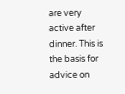are very active after dinner. This is the basis for advice on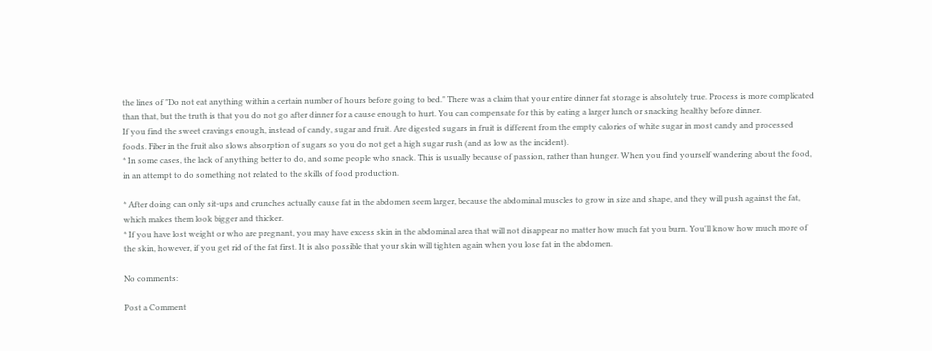the lines of "Do not eat anything within a certain number of hours before going to bed." There was a claim that your entire dinner fat storage is absolutely true. Process is more complicated than that, but the truth is that you do not go after dinner for a cause enough to hurt. You can compensate for this by eating a larger lunch or snacking healthy before dinner.
If you find the sweet cravings enough, instead of candy, sugar and fruit. Are digested sugars in fruit is different from the empty calories of white sugar in most candy and processed foods. Fiber in the fruit also slows absorption of sugars so you do not get a high sugar rush (and as low as the incident).
* In some cases, the lack of anything better to do, and some people who snack. This is usually because of passion, rather than hunger. When you find yourself wandering about the food, in an attempt to do something not related to the skills of food production.

* After doing can only sit-ups and crunches actually cause fat in the abdomen seem larger, because the abdominal muscles to grow in size and shape, and they will push against the fat, which makes them look bigger and thicker.
* If you have lost weight or who are pregnant, you may have excess skin in the abdominal area that will not disappear no matter how much fat you burn. You'll know how much more of the skin, however, if you get rid of the fat first. It is also possible that your skin will tighten again when you lose fat in the abdomen.

No comments:

Post a Comment